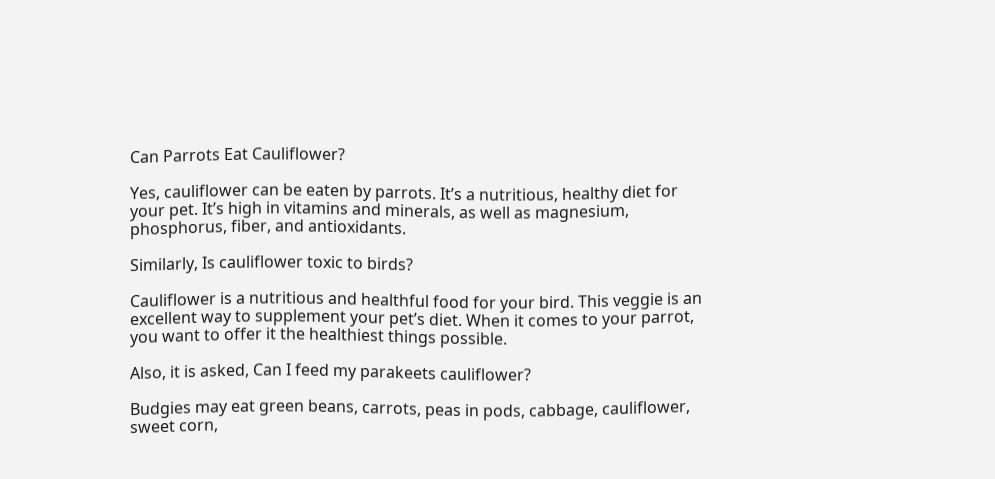Can Parrots Eat Cauliflower?

Yes, cauliflower can be eaten by parrots. It’s a nutritious, healthy diet for your pet. It’s high in vitamins and minerals, as well as magnesium, phosphorus, fiber, and antioxidants.

Similarly, Is cauliflower toxic to birds?

Cauliflower is a nutritious and healthful food for your bird. This veggie is an excellent way to supplement your pet’s diet. When it comes to your parrot, you want to offer it the healthiest things possible.

Also, it is asked, Can I feed my parakeets cauliflower?

Budgies may eat green beans, carrots, peas in pods, cabbage, cauliflower, sweet corn,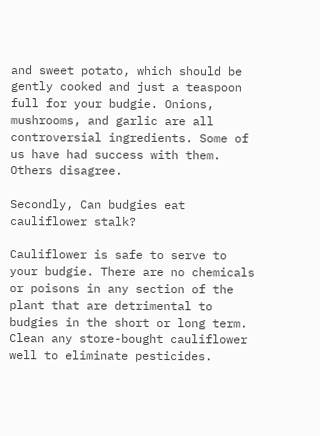and sweet potato, which should be gently cooked and just a teaspoon full for your budgie. Onions, mushrooms, and garlic are all controversial ingredients. Some of us have had success with them. Others disagree.

Secondly, Can budgies eat cauliflower stalk?

Cauliflower is safe to serve to your budgie. There are no chemicals or poisons in any section of the plant that are detrimental to budgies in the short or long term. Clean any store-bought cauliflower well to eliminate pesticides.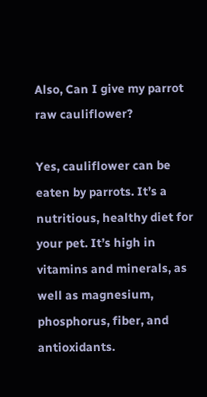Also, Can I give my parrot raw cauliflower?

Yes, cauliflower can be eaten by parrots. It’s a nutritious, healthy diet for your pet. It’s high in vitamins and minerals, as well as magnesium, phosphorus, fiber, and antioxidants.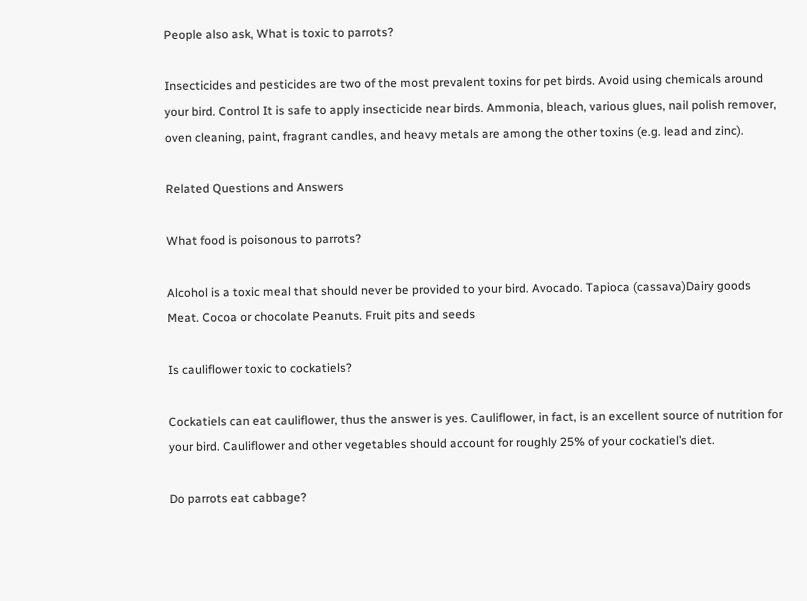People also ask, What is toxic to parrots?

Insecticides and pesticides are two of the most prevalent toxins for pet birds. Avoid using chemicals around your bird. Control It is safe to apply insecticide near birds. Ammonia, bleach, various glues, nail polish remover, oven cleaning, paint, fragrant candles, and heavy metals are among the other toxins (e.g. lead and zinc).

Related Questions and Answers

What food is poisonous to parrots?

Alcohol is a toxic meal that should never be provided to your bird. Avocado. Tapioca (cassava)Dairy goods Meat. Cocoa or chocolate Peanuts. Fruit pits and seeds

Is cauliflower toxic to cockatiels?

Cockatiels can eat cauliflower, thus the answer is yes. Cauliflower, in fact, is an excellent source of nutrition for your bird. Cauliflower and other vegetables should account for roughly 25% of your cockatiel’s diet.

Do parrots eat cabbage?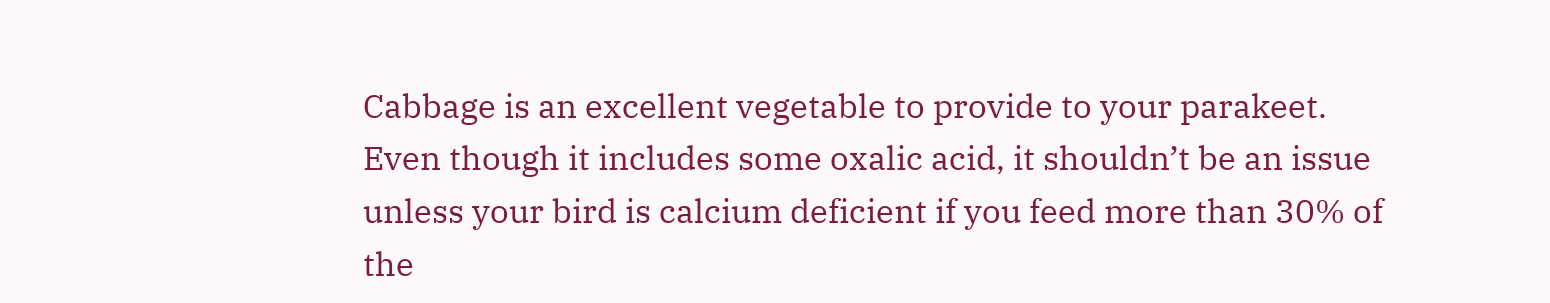Cabbage is an excellent vegetable to provide to your parakeet. Even though it includes some oxalic acid, it shouldn’t be an issue unless your bird is calcium deficient if you feed more than 30% of the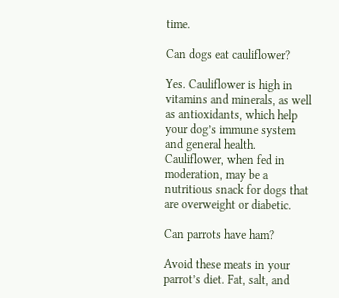time.

Can dogs eat cauliflower?

Yes. Cauliflower is high in vitamins and minerals, as well as antioxidants, which help your dog’s immune system and general health. Cauliflower, when fed in moderation, may be a nutritious snack for dogs that are overweight or diabetic.

Can parrots have ham?

Avoid these meats in your parrot’s diet. Fat, salt, and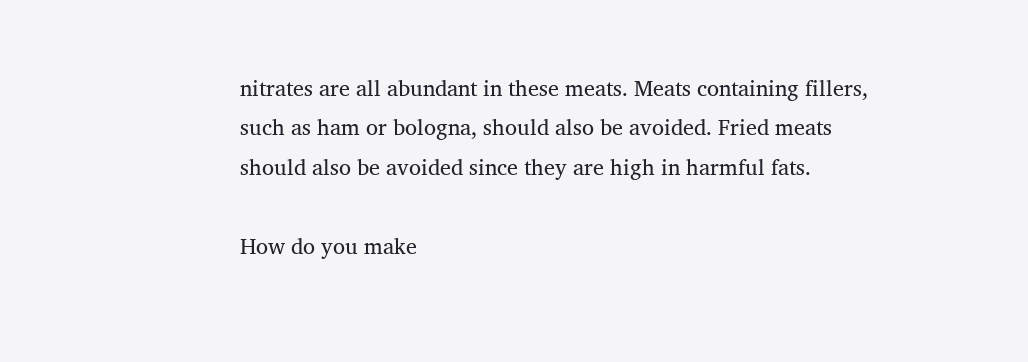nitrates are all abundant in these meats. Meats containing fillers, such as ham or bologna, should also be avoided. Fried meats should also be avoided since they are high in harmful fats.

How do you make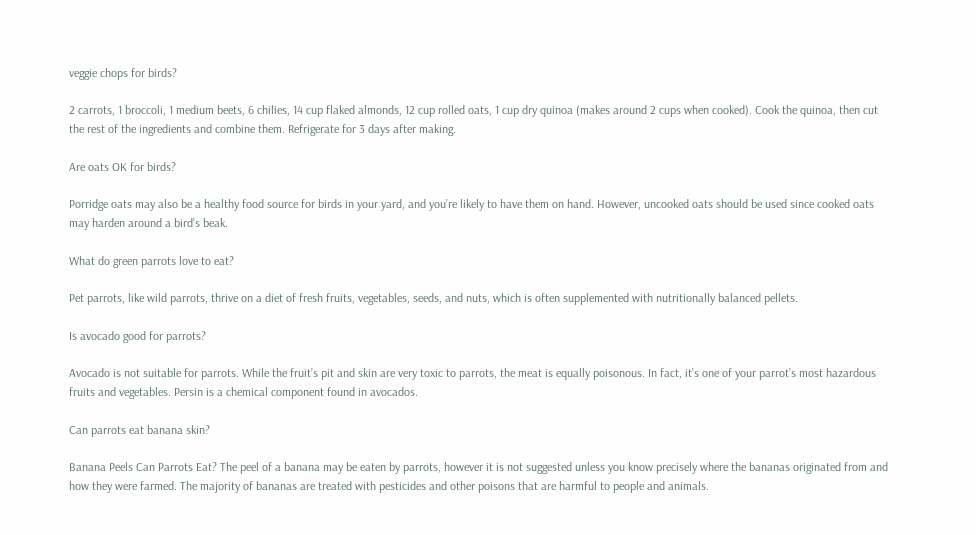veggie chops for birds?

2 carrots, 1 broccoli, 1 medium beets, 6 chilies, 14 cup flaked almonds, 12 cup rolled oats, 1 cup dry quinoa (makes around 2 cups when cooked). Cook the quinoa, then cut the rest of the ingredients and combine them. Refrigerate for 3 days after making.

Are oats OK for birds?

Porridge oats may also be a healthy food source for birds in your yard, and you’re likely to have them on hand. However, uncooked oats should be used since cooked oats may harden around a bird’s beak.

What do green parrots love to eat?

Pet parrots, like wild parrots, thrive on a diet of fresh fruits, vegetables, seeds, and nuts, which is often supplemented with nutritionally balanced pellets.

Is avocado good for parrots?

Avocado is not suitable for parrots. While the fruit’s pit and skin are very toxic to parrots, the meat is equally poisonous. In fact, it’s one of your parrot’s most hazardous fruits and vegetables. Persin is a chemical component found in avocados.

Can parrots eat banana skin?

Banana Peels Can Parrots Eat? The peel of a banana may be eaten by parrots, however it is not suggested unless you know precisely where the bananas originated from and how they were farmed. The majority of bananas are treated with pesticides and other poisons that are harmful to people and animals.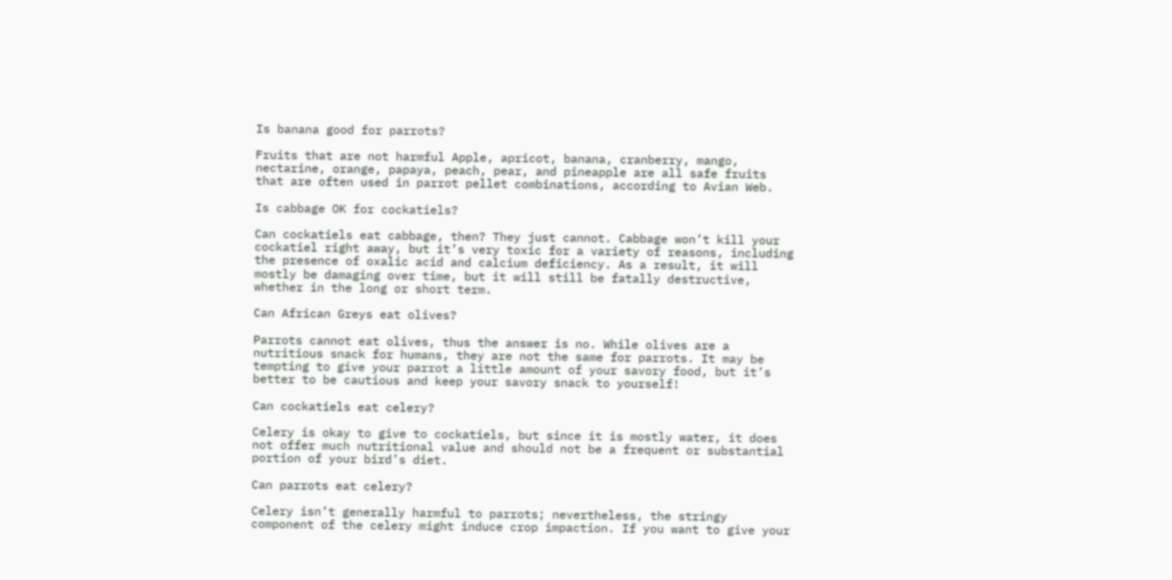Is banana good for parrots?

Fruits that are not harmful Apple, apricot, banana, cranberry, mango, nectarine, orange, papaya, peach, pear, and pineapple are all safe fruits that are often used in parrot pellet combinations, according to Avian Web.

Is cabbage OK for cockatiels?

Can cockatiels eat cabbage, then? They just cannot. Cabbage won’t kill your cockatiel right away, but it’s very toxic for a variety of reasons, including the presence of oxalic acid and calcium deficiency. As a result, it will mostly be damaging over time, but it will still be fatally destructive, whether in the long or short term.

Can African Greys eat olives?

Parrots cannot eat olives, thus the answer is no. While olives are a nutritious snack for humans, they are not the same for parrots. It may be tempting to give your parrot a little amount of your savory food, but it’s better to be cautious and keep your savory snack to yourself!

Can cockatiels eat celery?

Celery is okay to give to cockatiels, but since it is mostly water, it does not offer much nutritional value and should not be a frequent or substantial portion of your bird’s diet.

Can parrots eat celery?

Celery isn’t generally harmful to parrots; nevertheless, the stringy component of the celery might induce crop impaction. If you want to give your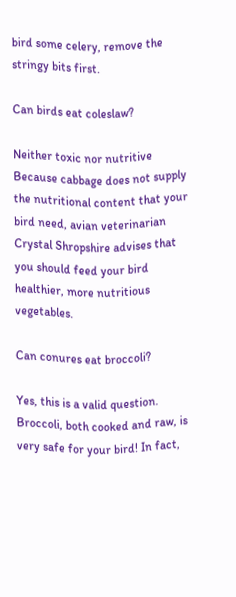bird some celery, remove the stringy bits first.

Can birds eat coleslaw?

Neither toxic nor nutritive Because cabbage does not supply the nutritional content that your bird need, avian veterinarian Crystal Shropshire advises that you should feed your bird healthier, more nutritious vegetables.

Can conures eat broccoli?

Yes, this is a valid question. Broccoli, both cooked and raw, is very safe for your bird! In fact,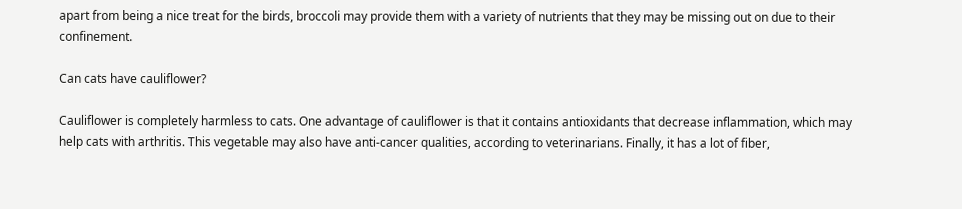apart from being a nice treat for the birds, broccoli may provide them with a variety of nutrients that they may be missing out on due to their confinement.

Can cats have cauliflower?

Cauliflower is completely harmless to cats. One advantage of cauliflower is that it contains antioxidants that decrease inflammation, which may help cats with arthritis. This vegetable may also have anti-cancer qualities, according to veterinarians. Finally, it has a lot of fiber,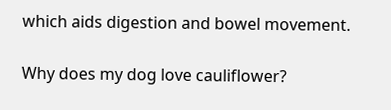which aids digestion and bowel movement.

Why does my dog love cauliflower?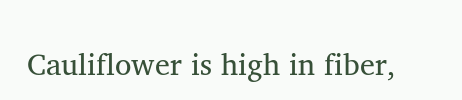Cauliflower is high in fiber,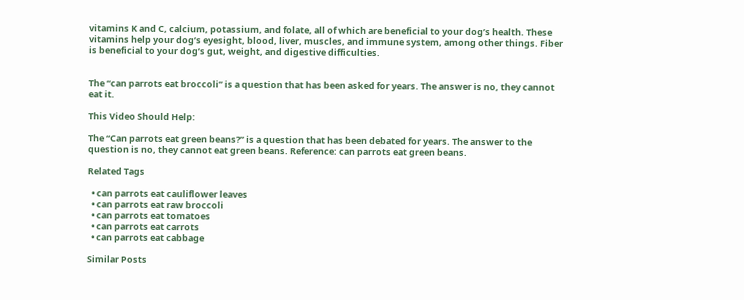vitamins K and C, calcium, potassium, and folate, all of which are beneficial to your dog’s health. These vitamins help your dog’s eyesight, blood, liver, muscles, and immune system, among other things. Fiber is beneficial to your dog’s gut, weight, and digestive difficulties.


The “can parrots eat broccoli” is a question that has been asked for years. The answer is no, they cannot eat it.

This Video Should Help:

The “Can parrots eat green beans?” is a question that has been debated for years. The answer to the question is no, they cannot eat green beans. Reference: can parrots eat green beans.

Related Tags

  • can parrots eat cauliflower leaves
  • can parrots eat raw broccoli
  • can parrots eat tomatoes
  • can parrots eat carrots
  • can parrots eat cabbage

Similar Posts